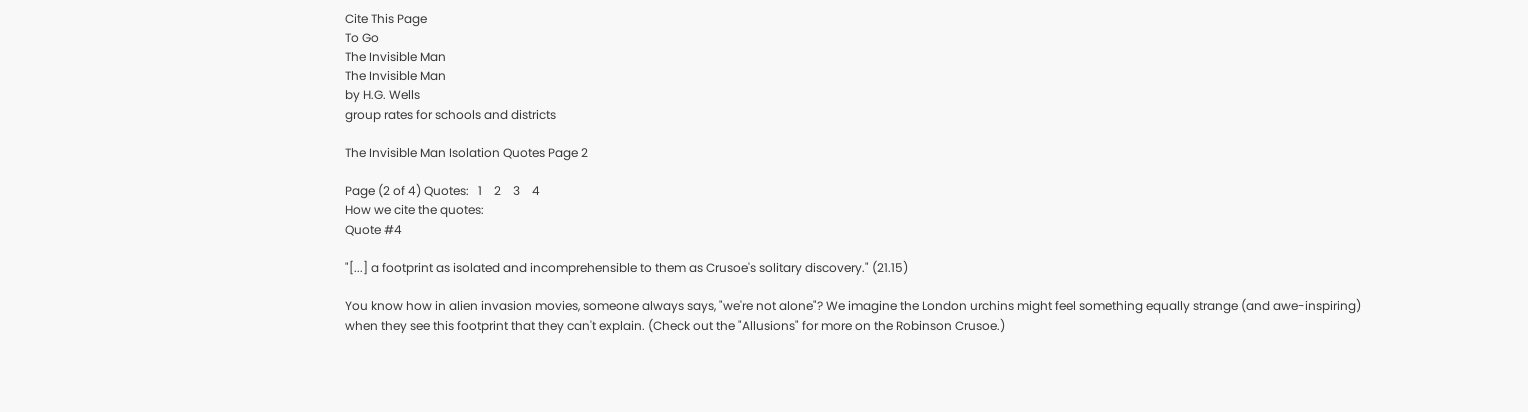Cite This Page
To Go
The Invisible Man
The Invisible Man
by H.G. Wells
group rates for schools and districts

The Invisible Man Isolation Quotes Page 2

Page (2 of 4) Quotes:   1    2    3    4
How we cite the quotes:
Quote #4

"[...] a footprint as isolated and incomprehensible to them as Crusoe's solitary discovery." (21.15)

You know how in alien invasion movies, someone always says, "we're not alone"? We imagine the London urchins might feel something equally strange (and awe-inspiring) when they see this footprint that they can't explain. (Check out the "Allusions" for more on the Robinson Crusoe.)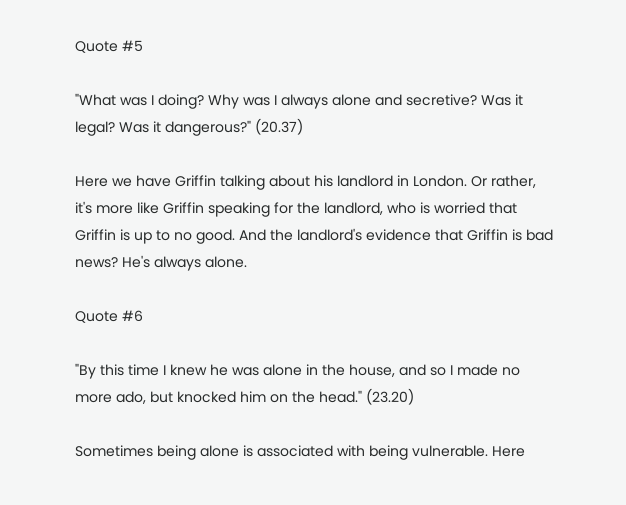Quote #5

"What was I doing? Why was I always alone and secretive? Was it legal? Was it dangerous?" (20.37)

Here we have Griffin talking about his landlord in London. Or rather, it's more like Griffin speaking for the landlord, who is worried that Griffin is up to no good. And the landlord's evidence that Griffin is bad news? He's always alone.

Quote #6

"By this time I knew he was alone in the house, and so I made no more ado, but knocked him on the head." (23.20)

Sometimes being alone is associated with being vulnerable. Here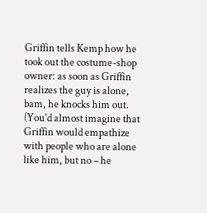Griffin tells Kemp how he took out the costume-shop owner: as soon as Griffin realizes the guy is alone, bam, he knocks him out. (You'd almost imagine that Griffin would empathize with people who are alone like him, but no – he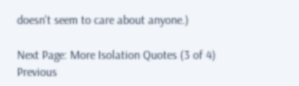doesn't seem to care about anyone.)

Next Page: More Isolation Quotes (3 of 4)
Previous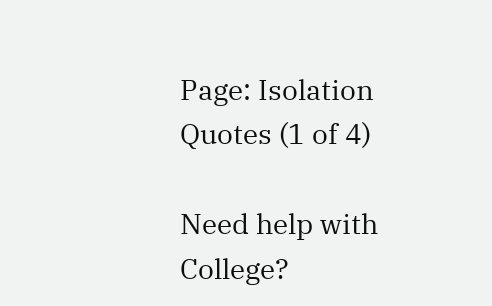Page: Isolation Quotes (1 of 4)

Need help with College?